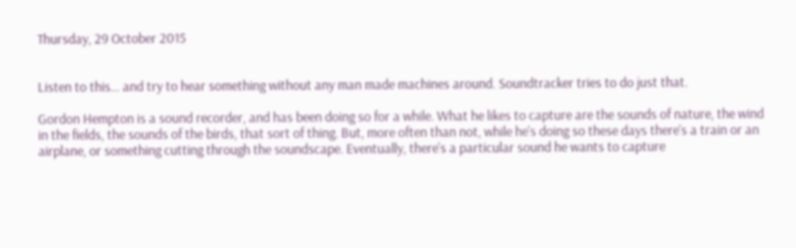Thursday, 29 October 2015


Listen to this... and try to hear something without any man made machines around. Soundtracker tries to do just that.

Gordon Hempton is a sound recorder, and has been doing so for a while. What he likes to capture are the sounds of nature, the wind in the fields, the sounds of the birds, that sort of thing. But, more often than not, while he's doing so these days there's a train or an airplane, or something cutting through the soundscape. Eventually, there's a particular sound he wants to capture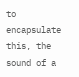to encapsulate this, the sound of a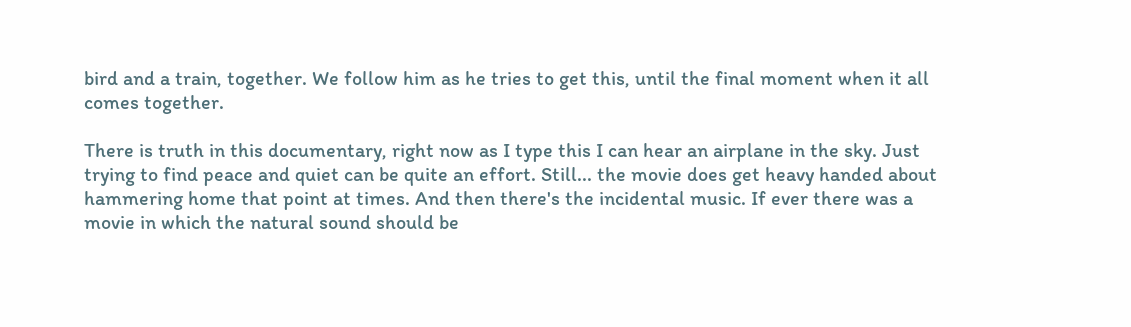bird and a train, together. We follow him as he tries to get this, until the final moment when it all comes together.

There is truth in this documentary, right now as I type this I can hear an airplane in the sky. Just trying to find peace and quiet can be quite an effort. Still... the movie does get heavy handed about hammering home that point at times. And then there's the incidental music. If ever there was a movie in which the natural sound should be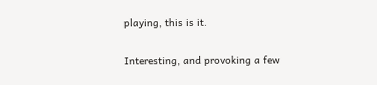playing, this is it.

Interesting, and provoking a few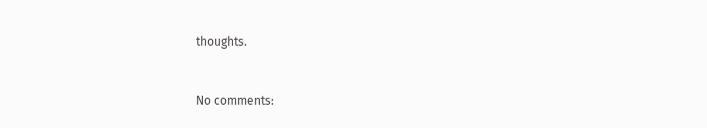thoughts.


No comments: